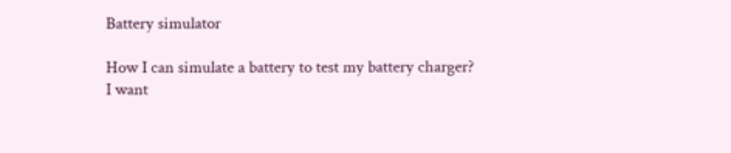Battery simulator

How I can simulate a battery to test my battery charger?
I want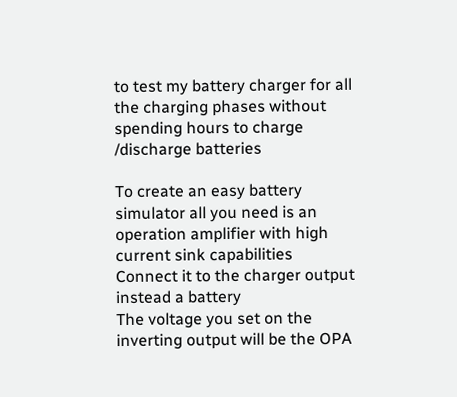to test my battery charger for all the charging phases without spending hours to charge /discharge batteries

To create an easy battery simulator all you need is an operation amplifier with high current sink capabilities
Connect it to the charger output instead a battery
The voltage you set on the inverting output will be the OPA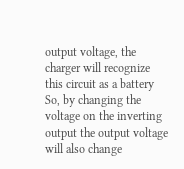output voltage, the charger will recognize this circuit as a battery
So, by changing the voltage on the inverting output the output voltage will also change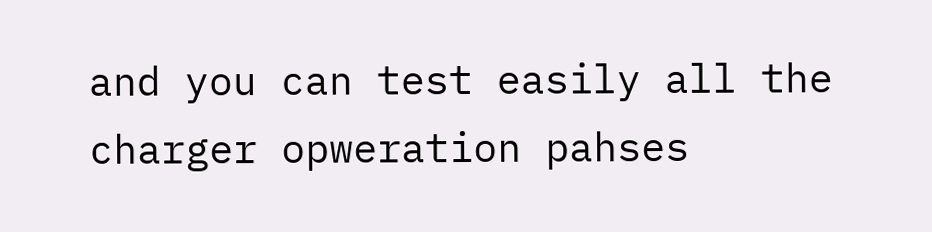and you can test easily all the charger opweration pahses